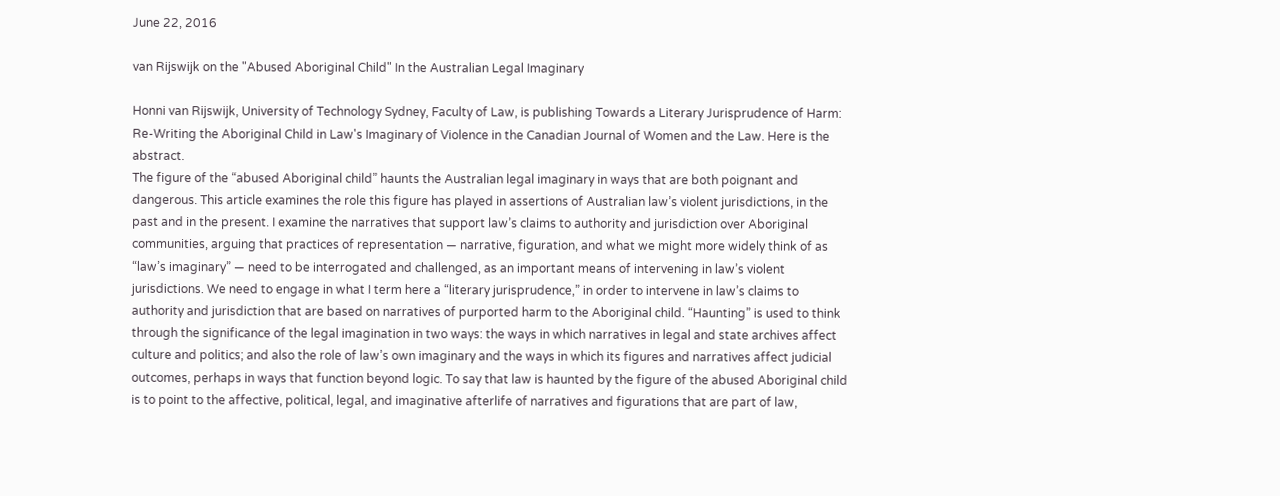June 22, 2016

van Rijswijk on the "Abused Aboriginal Child" In the Australian Legal Imaginary

Honni van Rijswijk, University of Technology Sydney, Faculty of Law, is publishing Towards a Literary Jurisprudence of Harm: Re-Writing the Aboriginal Child in Law's Imaginary of Violence in the Canadian Journal of Women and the Law. Here is the abstract.
The figure of the “abused Aboriginal child” haunts the Australian legal imaginary in ways that are both poignant and dangerous. This article examines the role this figure has played in assertions of Australian law’s violent jurisdictions, in the past and in the present. I examine the narratives that support law’s claims to authority and jurisdiction over Aboriginal communities, arguing that practices of representation — narrative, figuration, and what we might more widely think of as “law’s imaginary” — need to be interrogated and challenged, as an important means of intervening in law’s violent jurisdictions. We need to engage in what I term here a “literary jurisprudence,” in order to intervene in law’s claims to authority and jurisdiction that are based on narratives of purported harm to the Aboriginal child. “Haunting” is used to think through the significance of the legal imagination in two ways: the ways in which narratives in legal and state archives affect culture and politics; and also the role of law’s own imaginary and the ways in which its figures and narratives affect judicial outcomes, perhaps in ways that function beyond logic. To say that law is haunted by the figure of the abused Aboriginal child is to point to the affective, political, legal, and imaginative afterlife of narratives and figurations that are part of law,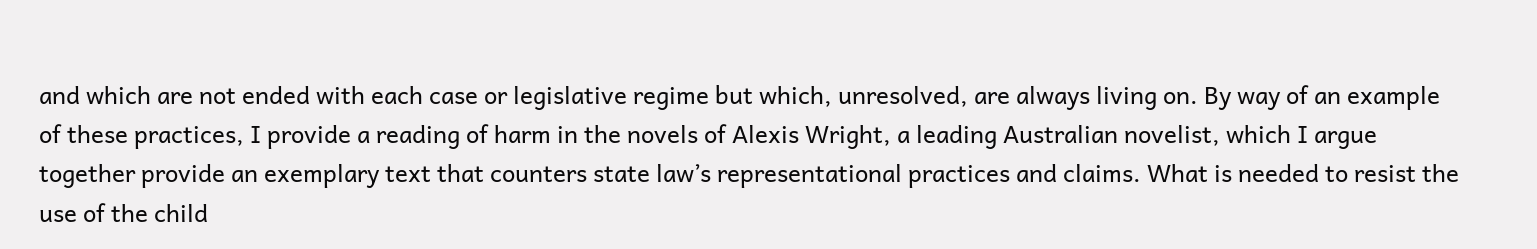and which are not ended with each case or legislative regime but which, unresolved, are always living on. By way of an example of these practices, I provide a reading of harm in the novels of Alexis Wright, a leading Australian novelist, which I argue together provide an exemplary text that counters state law’s representational practices and claims. What is needed to resist the use of the child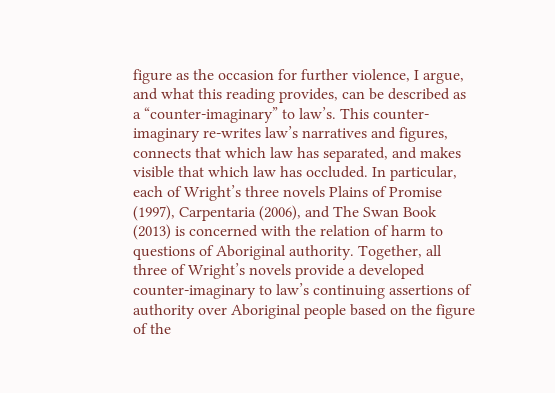figure as the occasion for further violence, I argue, and what this reading provides, can be described as a “counter-imaginary” to law’s. This counter-imaginary re-writes law’s narratives and figures, connects that which law has separated, and makes visible that which law has occluded. In particular, each of Wright’s three novels Plains of Promise (1997), Carpentaria (2006), and The Swan Book (2013) is concerned with the relation of harm to questions of Aboriginal authority. Together, all three of Wright’s novels provide a developed counter-imaginary to law’s continuing assertions of authority over Aboriginal people based on the figure of the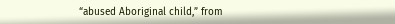“abused Aboriginal child,” from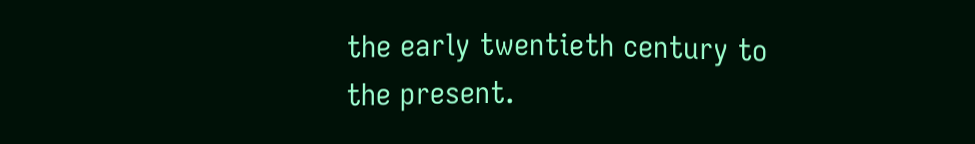the early twentieth century to the present.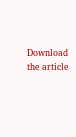Download the article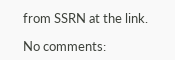from SSRN at the link.

No comments: